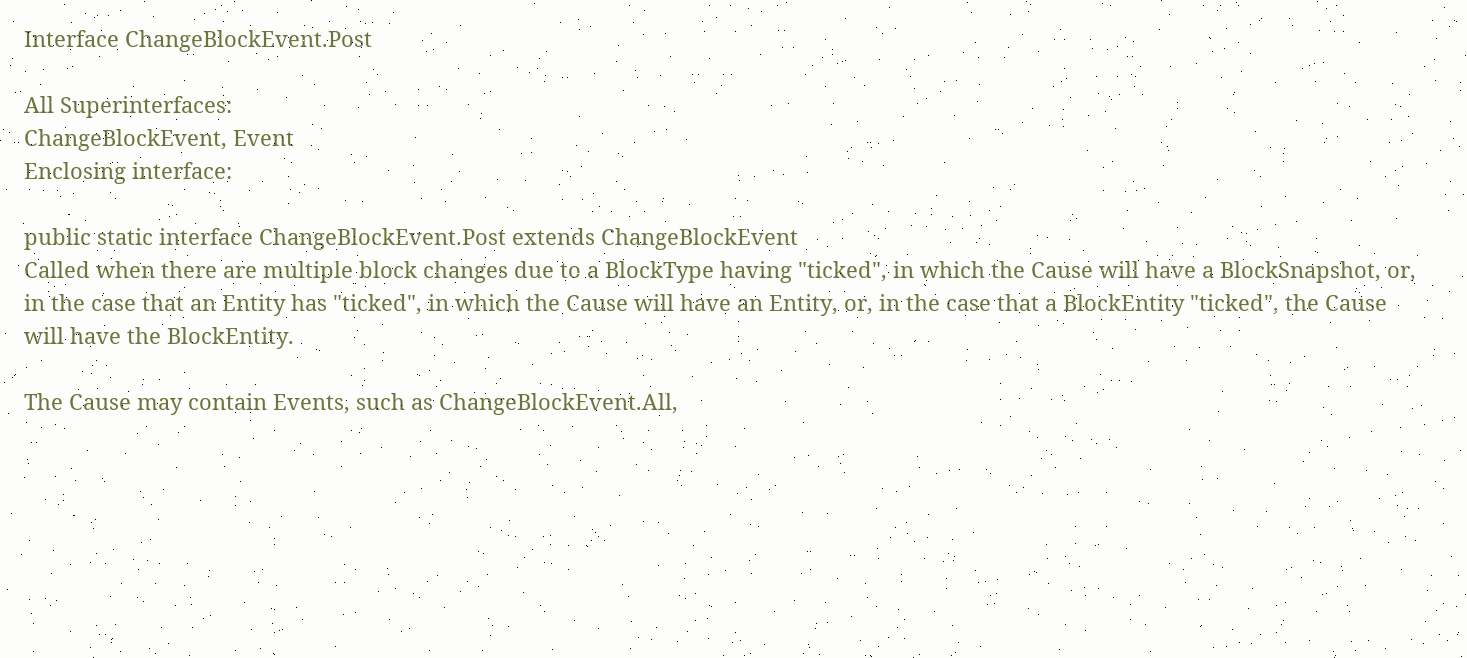Interface ChangeBlockEvent.Post

All Superinterfaces:
ChangeBlockEvent, Event
Enclosing interface:

public static interface ChangeBlockEvent.Post extends ChangeBlockEvent
Called when there are multiple block changes due to a BlockType having "ticked", in which the Cause will have a BlockSnapshot, or, in the case that an Entity has "ticked", in which the Cause will have an Entity, or, in the case that a BlockEntity "ticked", the Cause will have the BlockEntity.

The Cause may contain Events, such as ChangeBlockEvent.All,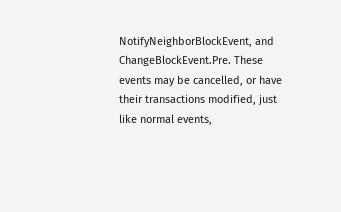NotifyNeighborBlockEvent, and ChangeBlockEvent.Pre. These events may be cancelled, or have their transactions modified, just like normal events,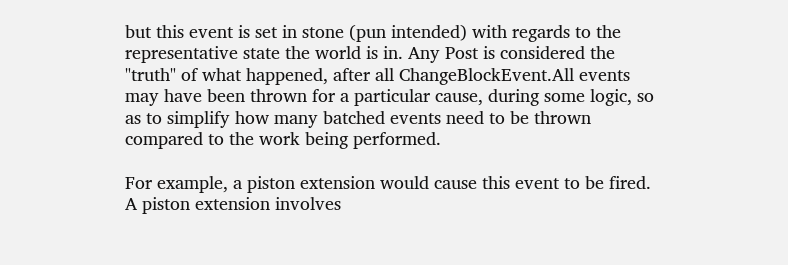but this event is set in stone (pun intended) with regards to the representative state the world is in. Any Post is considered the "truth" of what happened, after all ChangeBlockEvent.All events may have been thrown for a particular cause, during some logic, so as to simplify how many batched events need to be thrown compared to the work being performed.

For example, a piston extension would cause this event to be fired. A piston extension involves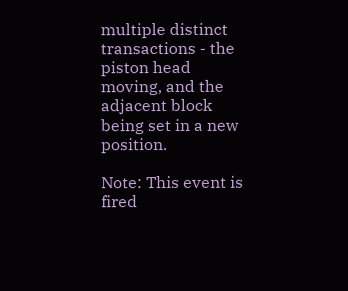multiple distinct transactions - the piston head moving, and the adjacent block being set in a new position.

Note: This event is fired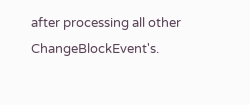after processing all other ChangeBlockEvent's.